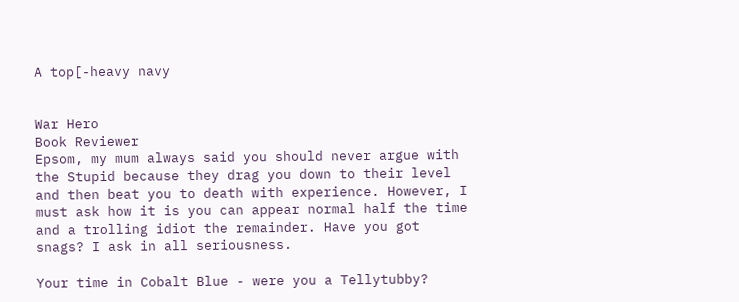A top[-heavy navy


War Hero
Book Reviewer
Epsom, my mum always said you should never argue with the Stupid because they drag you down to their level and then beat you to death with experience. However, I must ask how it is you can appear normal half the time and a trolling idiot the remainder. Have you got snags? I ask in all seriousness.

Your time in Cobalt Blue - were you a Tellytubby?